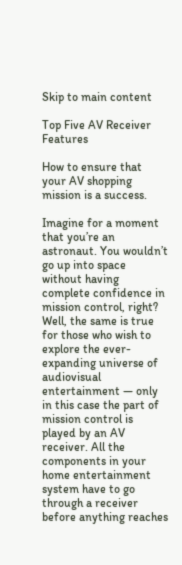Skip to main content

Top Five AV Receiver Features

How to ensure that your AV shopping mission is a success.

Imagine for a moment that you’re an astronaut. You wouldn’t go up into space without having complete confidence in mission control, right? Well, the same is true for those who wish to explore the ever-expanding universe of audiovisual entertainment — only in this case the part of mission control is played by an AV receiver. All the components in your home entertainment system have to go through a receiver before anything reaches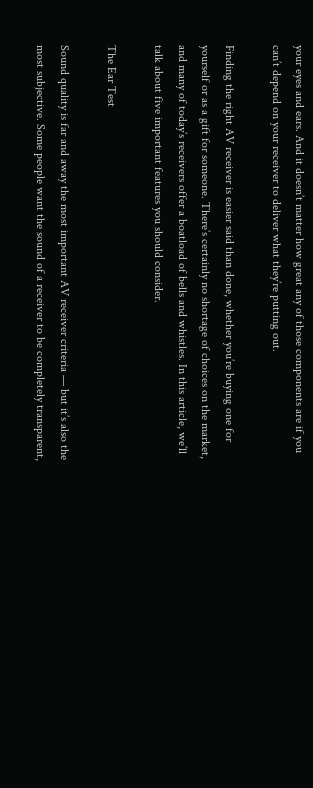your eyes and ears. And it doesn’t matter how great any of those components are if you can’t depend on your receiver to deliver what they’re putting out.

Finding the right AV receiver is easier said than done, whether you’re buying one for yourself or as a gift for someone. There’s certainly no shortage of choices on the market, and many of today’s receivers offer a boatload of bells and whistles. In this article, we’ll talk about five important features you should consider.

The Ear Test

Sound quality is far and away the most important AV receiver criteria — but it’s also the most subjective. Some people want the sound of a receiver to be completely transparent,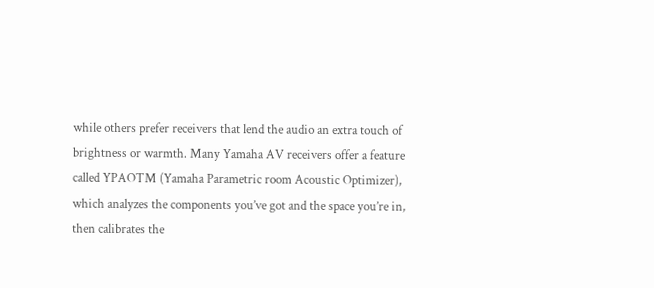while others prefer receivers that lend the audio an extra touch of brightness or warmth. Many Yamaha AV receivers offer a feature called YPAOTM (Yamaha Parametric room Acoustic Optimizer), which analyzes the components you’ve got and the space you’re in, then calibrates the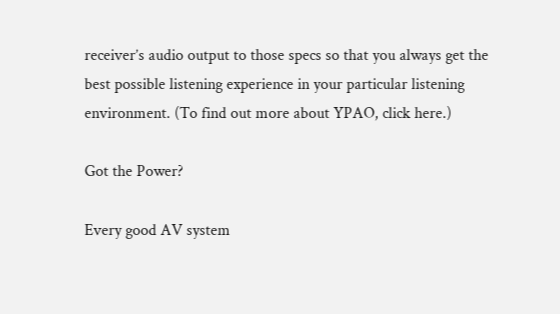receiver’s audio output to those specs so that you always get the best possible listening experience in your particular listening environment. (To find out more about YPAO, click here.)

Got the Power?

Every good AV system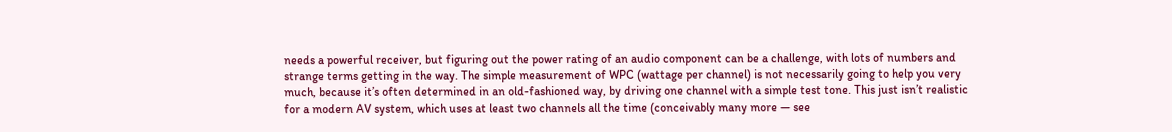needs a powerful receiver, but figuring out the power rating of an audio component can be a challenge, with lots of numbers and strange terms getting in the way. The simple measurement of WPC (wattage per channel) is not necessarily going to help you very much, because it’s often determined in an old-fashioned way, by driving one channel with a simple test tone. This just isn’t realistic for a modern AV system, which uses at least two channels all the time (conceivably many more — see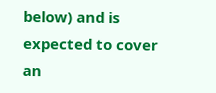below) and is expected to cover an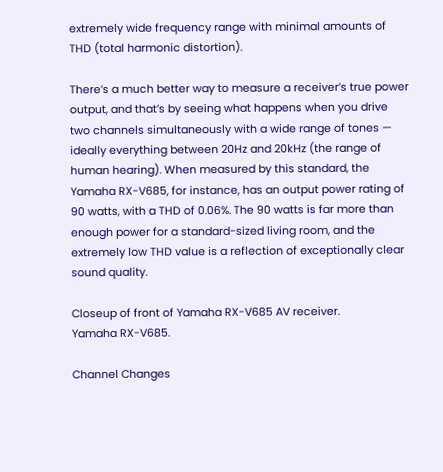extremely wide frequency range with minimal amounts of THD (total harmonic distortion).

There’s a much better way to measure a receiver’s true power output, and that’s by seeing what happens when you drive two channels simultaneously with a wide range of tones — ideally everything between 20Hz and 20kHz (the range of human hearing). When measured by this standard, the Yamaha RX-V685, for instance, has an output power rating of 90 watts, with a THD of 0.06%. The 90 watts is far more than enough power for a standard-sized living room, and the extremely low THD value is a reflection of exceptionally clear sound quality.

Closeup of front of Yamaha RX-V685 AV receiver.
Yamaha RX-V685.

Channel Changes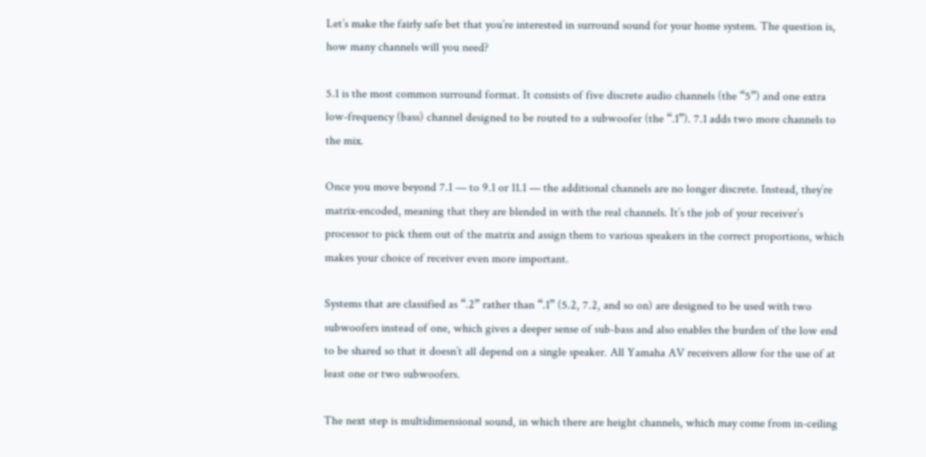Let’s make the fairly safe bet that you’re interested in surround sound for your home system. The question is, how many channels will you need?

5.1 is the most common surround format. It consists of five discrete audio channels (the “5”) and one extra low-frequency (bass) channel designed to be routed to a subwoofer (the “.1”). 7.1 adds two more channels to the mix.

Once you move beyond 7.1 — to 9.1 or 11.1 — the additional channels are no longer discrete. Instead, they’re matrix-encoded, meaning that they are blended in with the real channels. It’s the job of your receiver’s processor to pick them out of the matrix and assign them to various speakers in the correct proportions, which makes your choice of receiver even more important.

Systems that are classified as “.2” rather than “.1” (5.2, 7.2, and so on) are designed to be used with two subwoofers instead of one, which gives a deeper sense of sub-bass and also enables the burden of the low end to be shared so that it doesn’t all depend on a single speaker. All Yamaha AV receivers allow for the use of at least one or two subwoofers.

The next step is multidimensional sound, in which there are height channels, which may come from in-ceiling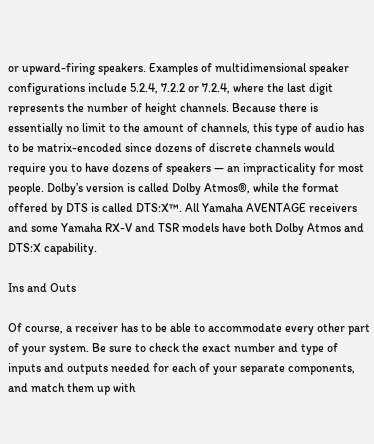or upward-firing speakers. Examples of multidimensional speaker configurations include 5.2.4, 7.2.2 or 7.2.4, where the last digit represents the number of height channels. Because there is essentially no limit to the amount of channels, this type of audio has to be matrix-encoded since dozens of discrete channels would require you to have dozens of speakers — an impracticality for most people. Dolby’s version is called Dolby Atmos®, while the format offered by DTS is called DTS:X™. All Yamaha AVENTAGE receivers and some Yamaha RX-V and TSR models have both Dolby Atmos and DTS:X capability.

Ins and Outs

Of course, a receiver has to be able to accommodate every other part of your system. Be sure to check the exact number and type of inputs and outputs needed for each of your separate components, and match them up with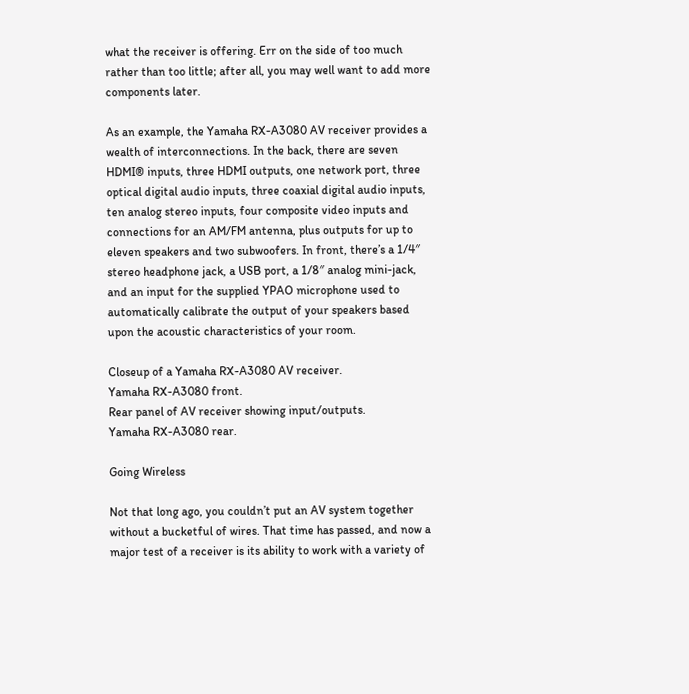what the receiver is offering. Err on the side of too much rather than too little; after all, you may well want to add more components later.

As an example, the Yamaha RX-A3080 AV receiver provides a wealth of interconnections. In the back, there are seven HDMI® inputs, three HDMI outputs, one network port, three optical digital audio inputs, three coaxial digital audio inputs, ten analog stereo inputs, four composite video inputs and connections for an AM/FM antenna, plus outputs for up to eleven speakers and two subwoofers. In front, there’s a 1/4″ stereo headphone jack, a USB port, a 1/8″ analog mini-jack, and an input for the supplied YPAO microphone used to automatically calibrate the output of your speakers based upon the acoustic characteristics of your room.

Closeup of a Yamaha RX-A3080 AV receiver.
Yamaha RX-A3080 front.
Rear panel of AV receiver showing input/outputs.
Yamaha RX-A3080 rear.

Going Wireless

Not that long ago, you couldn’t put an AV system together without a bucketful of wires. That time has passed, and now a major test of a receiver is its ability to work with a variety of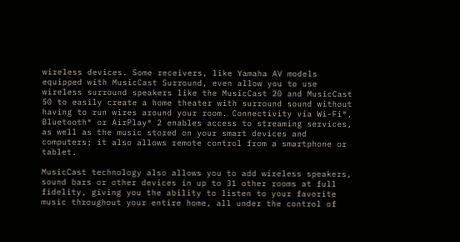wireless devices. Some receivers, like Yamaha AV models equipped with MusicCast Surround, even allow you to use wireless surround speakers like the MusicCast 20 and MusicCast 50 to easily create a home theater with surround sound without having to run wires around your room. Connectivity via Wi-Fi®, Bluetooth® or AirPlay® 2 enables access to streaming services, as well as the music stored on your smart devices and computers; it also allows remote control from a smartphone or tablet.

MusicCast technology also allows you to add wireless speakers, sound bars or other devices in up to 31 other rooms at full fidelity, giving you the ability to listen to your favorite music throughout your entire home, all under the control of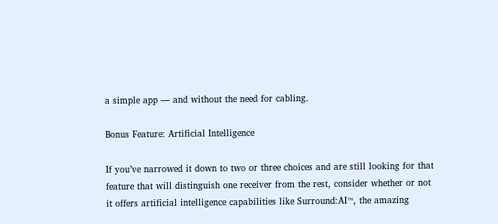a simple app — and without the need for cabling.

Bonus Feature: Artificial Intelligence

If you’ve narrowed it down to two or three choices and are still looking for that feature that will distinguish one receiver from the rest, consider whether or not it offers artificial intelligence capabilities like Surround:AI™, the amazing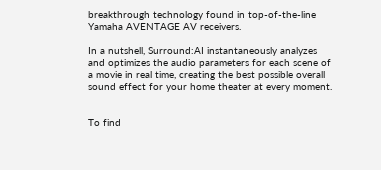breakthrough technology found in top-of-the-line Yamaha AVENTAGE AV receivers.

In a nutshell, Surround:AI instantaneously analyzes and optimizes the audio parameters for each scene of a movie in real time, creating the best possible overall sound effect for your home theater at every moment.


To find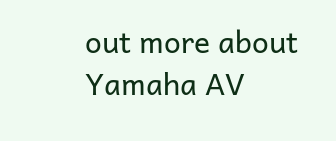out more about Yamaha AV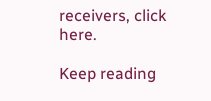receivers, click here.

Keep reading